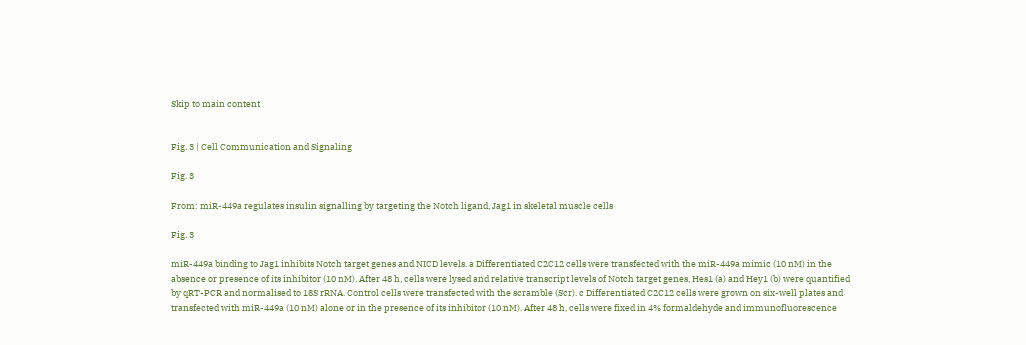Skip to main content


Fig. 3 | Cell Communication and Signaling

Fig. 3

From: miR-449a regulates insulin signalling by targeting the Notch ligand, Jag1 in skeletal muscle cells

Fig. 3

miR-449a binding to Jag1 inhibits Notch target genes and NICD levels. a Differentiated C2C12 cells were transfected with the miR-449a mimic (10 nM) in the absence or presence of its inhibitor (10 nM). After 48 h, cells were lysed and relative transcript levels of Notch target genes, Hes1 (a) and Hey1 (b) were quantified by qRT-PCR and normalised to 18S rRNA. Control cells were transfected with the scramble (Scr). c Differentiated C2C12 cells were grown on six-well plates and transfected with miR-449a (10 nM) alone or in the presence of its inhibitor (10 nM). After 48 h, cells were fixed in 4% formaldehyde and immunofluorescence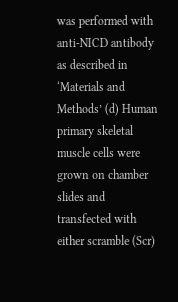was performed with anti-NICD antibody as described in ‘Materials and Methods’ (d) Human primary skeletal muscle cells were grown on chamber slides and transfected with either scramble (Scr)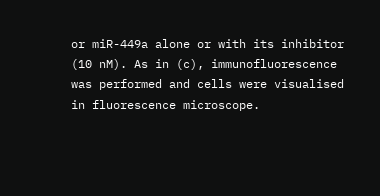or miR-449a alone or with its inhibitor (10 nM). As in (c), immunofluorescence was performed and cells were visualised in fluorescence microscope.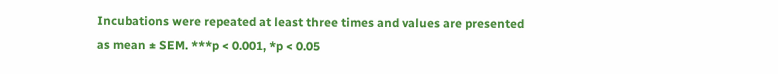Incubations were repeated at least three times and values are presented as mean ± SEM. ***p < 0.001, *p < 0.05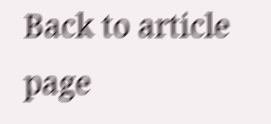Back to article page